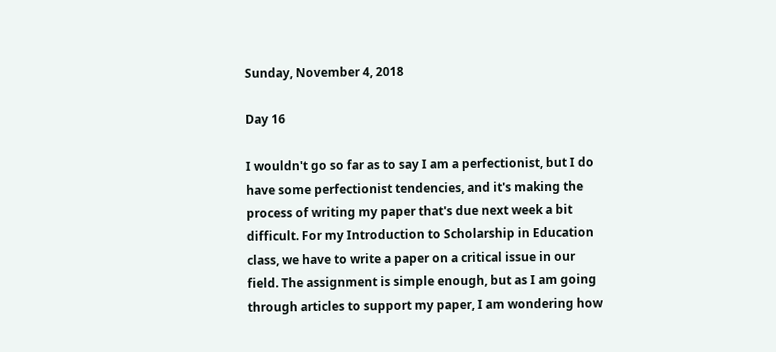Sunday, November 4, 2018

Day 16

I wouldn't go so far as to say I am a perfectionist, but I do have some perfectionist tendencies, and it's making the process of writing my paper that's due next week a bit difficult. For my Introduction to Scholarship in Education class, we have to write a paper on a critical issue in our field. The assignment is simple enough, but as I am going through articles to support my paper, I am wondering how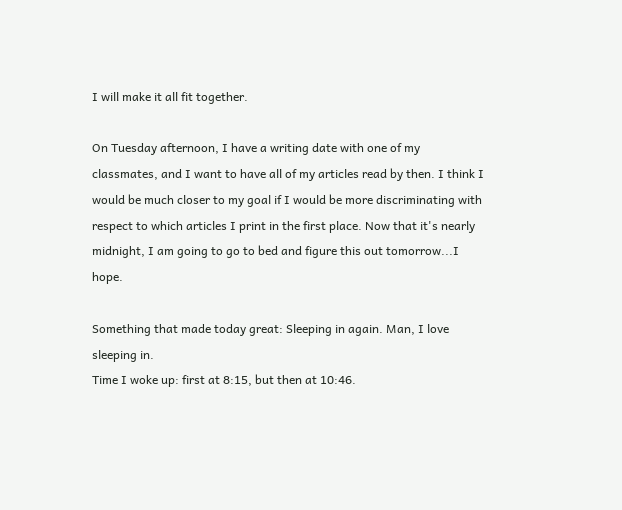I will make it all fit together.

On Tuesday afternoon, I have a writing date with one of my classmates, and I want to have all of my articles read by then. I think I would be much closer to my goal if I would be more discriminating with respect to which articles I print in the first place. Now that it's nearly midnight, I am going to go to bed and figure this out tomorrow...I hope.

Something that made today great: Sleeping in again. Man, I love sleeping in.
Time I woke up: first at 8:15, but then at 10:46.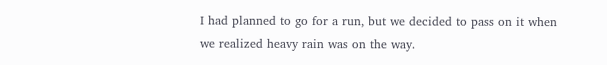I had planned to go for a run, but we decided to pass on it when we realized heavy rain was on the way.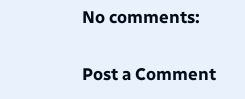No comments:

Post a Comment